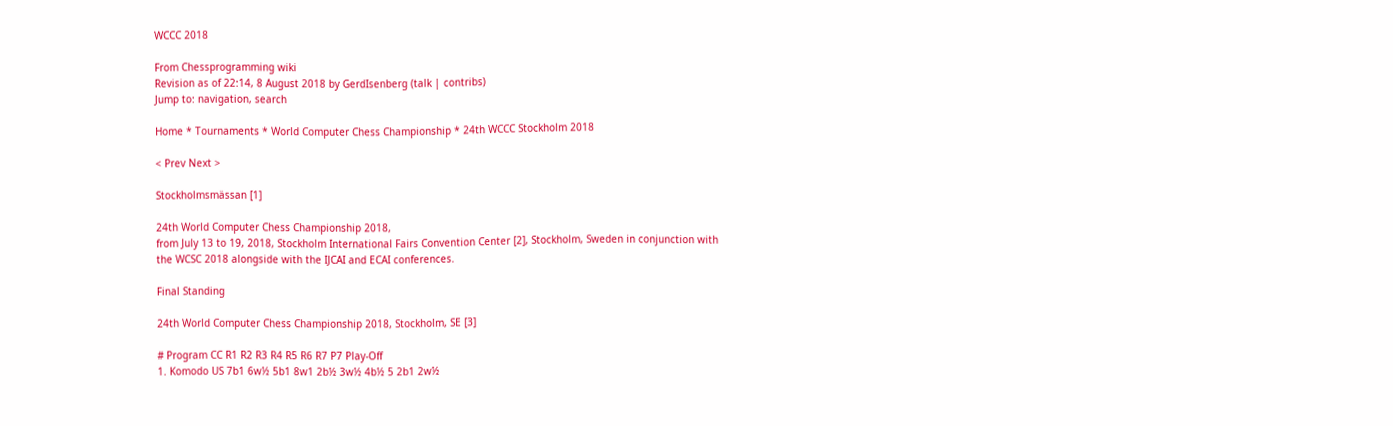WCCC 2018

From Chessprogramming wiki
Revision as of 22:14, 8 August 2018 by GerdIsenberg (talk | contribs)
Jump to: navigation, search

Home * Tournaments * World Computer Chess Championship * 24th WCCC Stockholm 2018

< Prev Next >

Stockholmsmässan [1]

24th World Computer Chess Championship 2018,
from July 13 to 19, 2018, Stockholm International Fairs Convention Center [2], Stockholm, Sweden in conjunction with the WCSC 2018 alongside with the IJCAI and ECAI conferences.

Final Standing

24th World Computer Chess Championship 2018, Stockholm, SE [3]

# Program CC R1 R2 R3 R4 R5 R6 R7 P7 Play-Off
1. Komodo US 7b1 6w½ 5b1 8w1 2b½ 3w½ 4b½ 5 2b1 2w½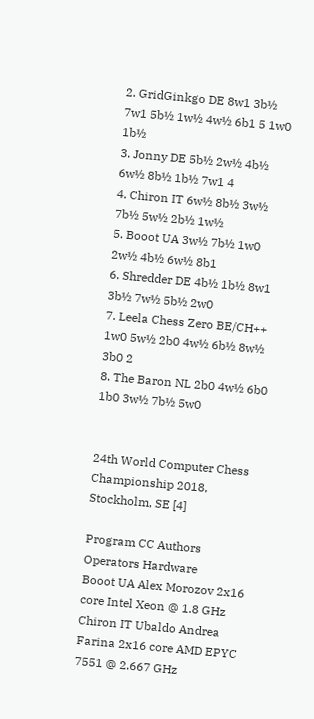2. GridGinkgo DE 8w1 3b½ 7w1 5b½ 1w½ 4w½ 6b1 5 1w0 1b½
3. Jonny DE 5b½ 2w½ 4b½ 6w½ 8b½ 1b½ 7w1 4
4. Chiron IT 6w½ 8b½ 3w½ 7b½ 5w½ 2b½ 1w½
5. Booot UA 3w½ 7b½ 1w0 2w½ 4b½ 6w½ 8b1
6. Shredder DE 4b½ 1b½ 8w1 3b½ 7w½ 5b½ 2w0
7. Leela Chess Zero BE/CH++ 1w0 5w½ 2b0 4w½ 6b½ 8w½ 3b0 2
8. The Baron NL 2b0 4w½ 6b0 1b0 3w½ 7b½ 5w0


24th World Computer Chess Championship 2018, Stockholm, SE [4]

Program CC Authors Operators Hardware
Booot UA Alex Morozov 2x16 core Intel Xeon @ 1.8 GHz
Chiron IT Ubaldo Andrea Farina 2x16 core AMD EPYC 7551 @ 2.667 GHz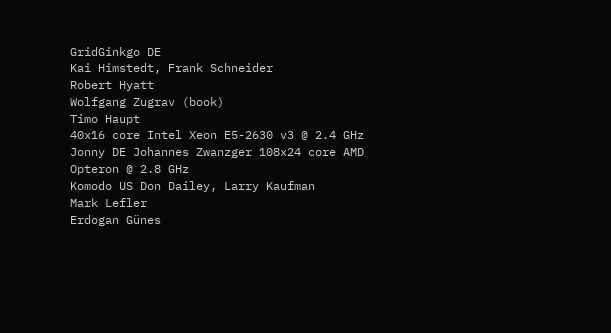GridGinkgo DE
Kai Himstedt, Frank Schneider
Robert Hyatt
Wolfgang Zugrav (book)
Timo Haupt
40x16 core Intel Xeon E5-2630 v3 @ 2.4 GHz
Jonny DE Johannes Zwanzger 108x24 core AMD Opteron @ 2.8 GHz
Komodo US Don Dailey, Larry Kaufman
Mark Lefler
Erdogan Günes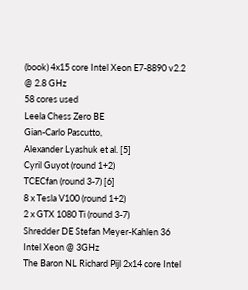(book) 4x15 core Intel Xeon E7-8890 v2.2 @ 2.8 GHz
58 cores used
Leela Chess Zero BE
Gian-Carlo Pascutto,
Alexander Lyashuk et al. [5]
Cyril Guyot (round 1+2)
TCECfan (round 3-7) [6]
8 x Tesla V100 (round 1+2)
2 x GTX 1080 Ti (round 3-7)
Shredder DE Stefan Meyer-Kahlen 36 Intel Xeon @ 3GHz
The Baron NL Richard Pijl 2x14 core Intel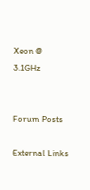Xeon @ 3.1GHz


Forum Posts

External Links